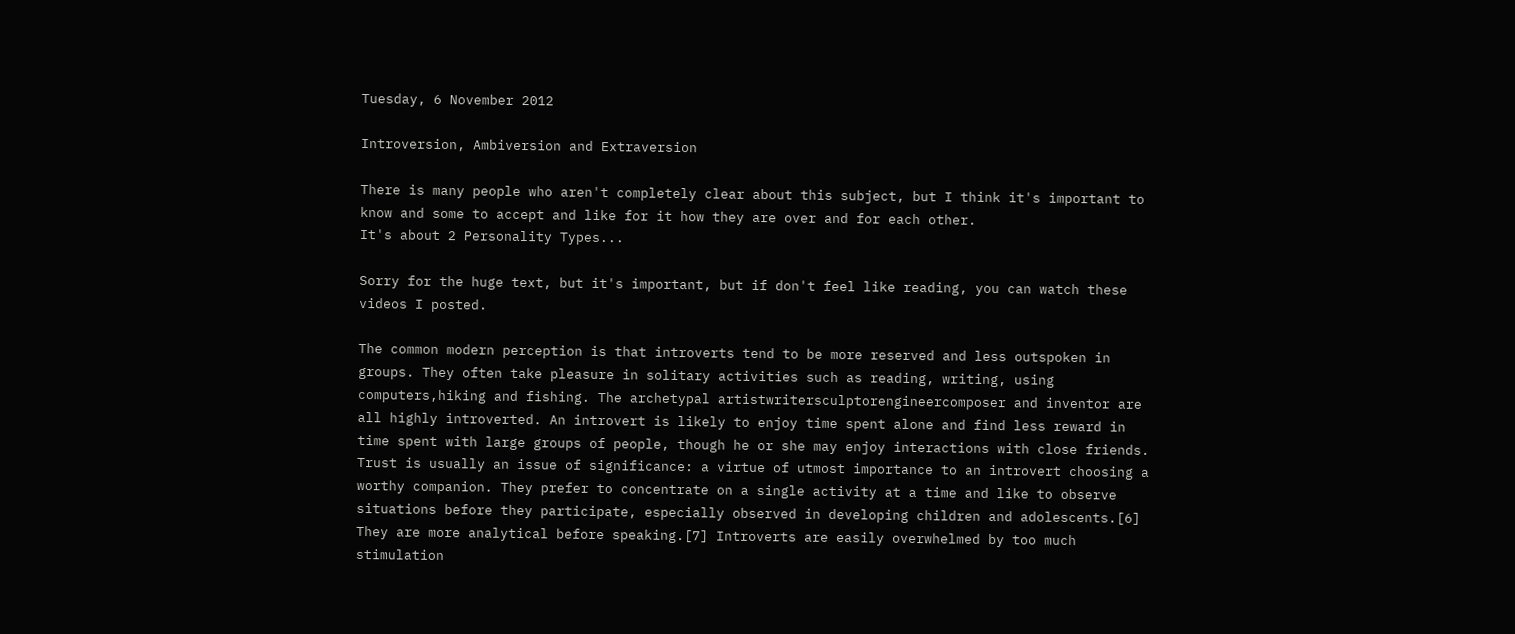Tuesday, 6 November 2012

Introversion, Ambiversion and Extraversion

There is many people who aren't completely clear about this subject, but I think it's important to know and some to accept and like for it how they are over and for each other.
It's about 2 Personality Types...

Sorry for the huge text, but it's important, but if don't feel like reading, you can watch these videos I posted.

The common modern perception is that introverts tend to be more reserved and less outspoken in groups. They often take pleasure in solitary activities such as reading, writing, using computers,hiking and fishing. The archetypal artistwritersculptorengineercomposer and inventor are all highly introverted. An introvert is likely to enjoy time spent alone and find less reward in time spent with large groups of people, though he or she may enjoy interactions with close friends. Trust is usually an issue of significance: a virtue of utmost importance to an introvert choosing a worthy companion. They prefer to concentrate on a single activity at a time and like to observe situations before they participate, especially observed in developing children and adolescents.[6] They are more analytical before speaking.[7] Introverts are easily overwhelmed by too much stimulation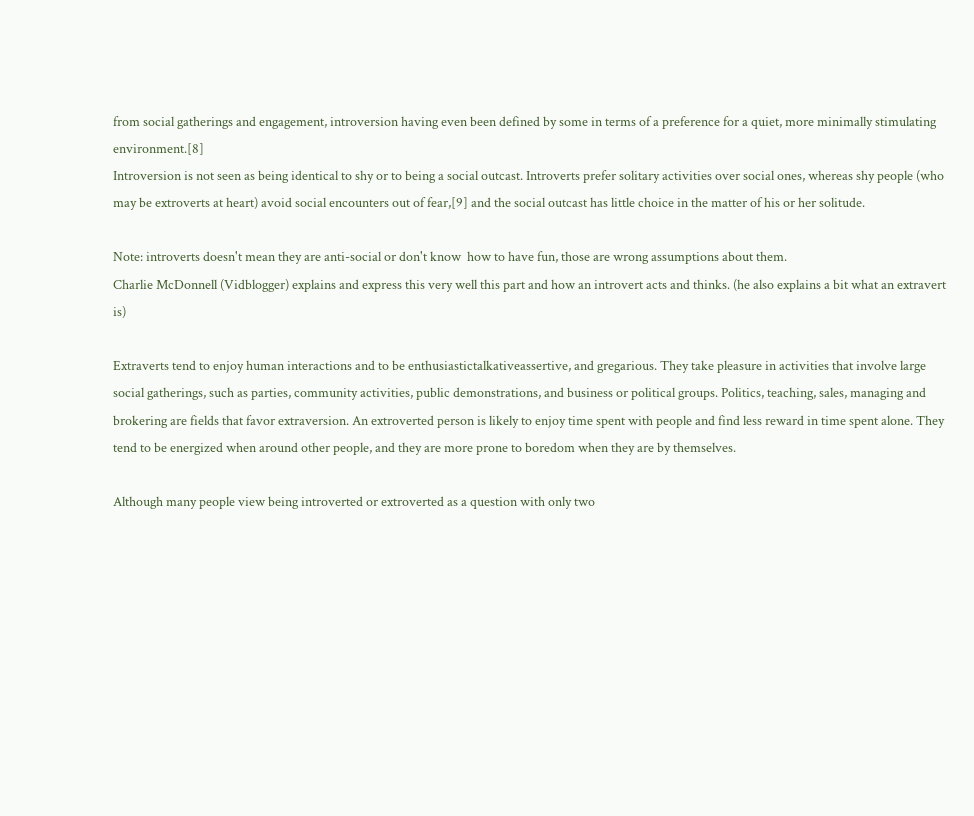from social gatherings and engagement, introversion having even been defined by some in terms of a preference for a quiet, more minimally stimulating environment.[8]
Introversion is not seen as being identical to shy or to being a social outcast. Introverts prefer solitary activities over social ones, whereas shy people (who may be extroverts at heart) avoid social encounters out of fear,[9] and the social outcast has little choice in the matter of his or her solitude.

Note: introverts doesn't mean they are anti-social or don't know  how to have fun, those are wrong assumptions about them.
Charlie McDonnell (Vidblogger) explains and express this very well this part and how an introvert acts and thinks. (he also explains a bit what an extravert is)

Extraverts tend to enjoy human interactions and to be enthusiastictalkativeassertive, and gregarious. They take pleasure in activities that involve large social gatherings, such as parties, community activities, public demonstrations, and business or political groups. Politics, teaching, sales, managing and brokering are fields that favor extraversion. An extroverted person is likely to enjoy time spent with people and find less reward in time spent alone. They tend to be energized when around other people, and they are more prone to boredom when they are by themselves.

Although many people view being introverted or extroverted as a question with only two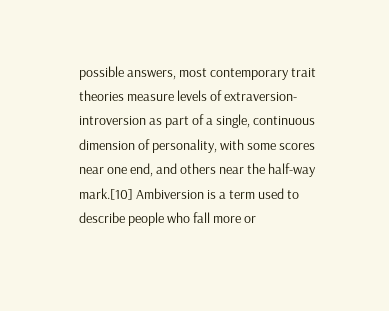possible answers, most contemporary trait theories measure levels of extraversion-introversion as part of a single, continuous dimension of personality, with some scores near one end, and others near the half-way mark.[10] Ambiversion is a term used to describe people who fall more or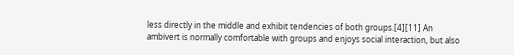less directly in the middle and exhibit tendencies of both groups.[4][11] An ambivert is normally comfortable with groups and enjoys social interaction, but also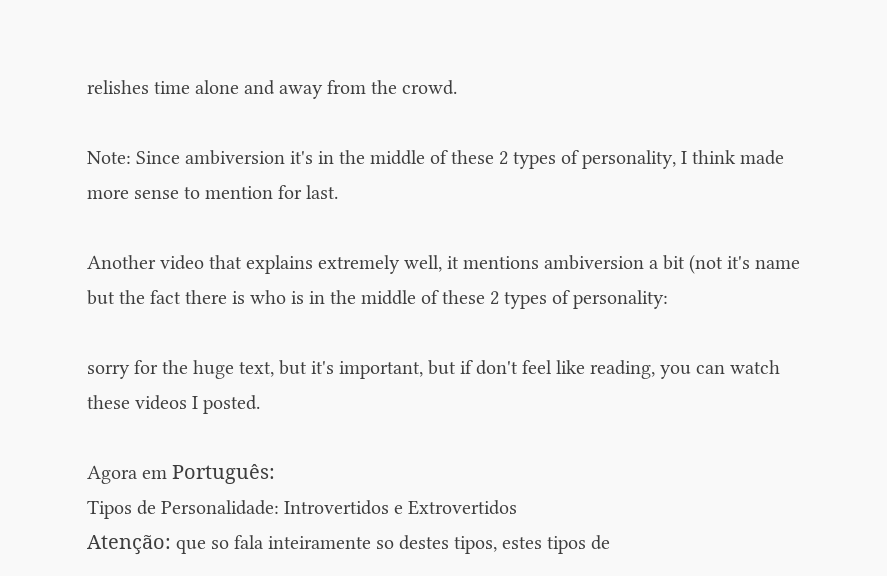relishes time alone and away from the crowd.

Note: Since ambiversion it's in the middle of these 2 types of personality, I think made more sense to mention for last.

Another video that explains extremely well, it mentions ambiversion a bit (not it's name but the fact there is who is in the middle of these 2 types of personality:

sorry for the huge text, but it's important, but if don't feel like reading, you can watch these videos I posted.

Agora em Português:
Tipos de Personalidade: Introvertidos e Extrovertidos
Atenção: que so fala inteiramente so destes tipos, estes tipos de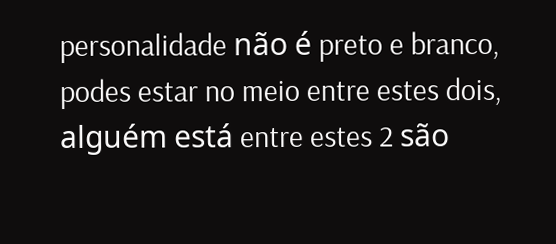personalidade não é preto e branco, podes estar no meio entre estes dois, alguém está entre estes 2 são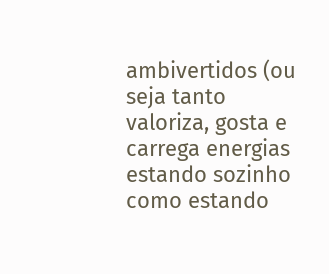ambivertidos (ou seja tanto valoriza, gosta e carrega energias estando sozinho como estando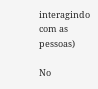interagindo com as pessoas)

No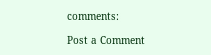comments:

Post a Comment